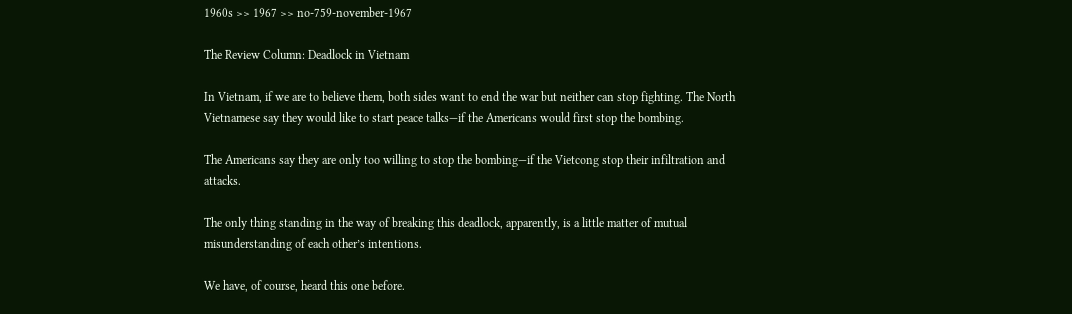1960s >> 1967 >> no-759-november-1967

The Review Column: Deadlock in Vietnam

In Vietnam, if we are to believe them, both sides want to end the war but neither can stop fighting. The North Vietnamese say they would like to start peace talks—if the Americans would first stop the bombing.

The Americans say they are only too willing to stop the bombing—if the Vietcong stop their infiltration and attacks.

The only thing standing in the way of breaking this deadlock, apparently, is a little matter of mutual misunderstanding of each other’s intentions.

We have, of course, heard this one before.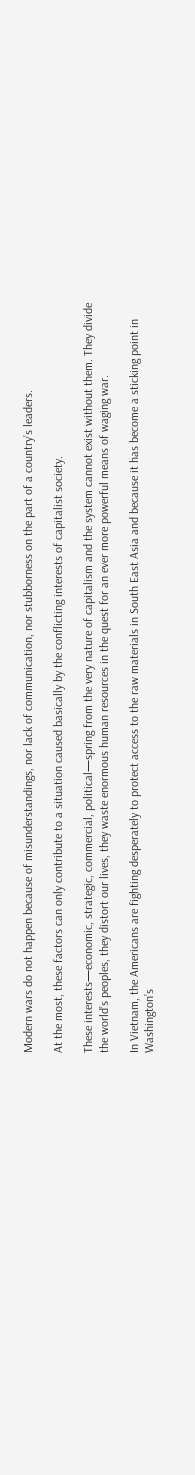Modern wars do not happen because of misunderstandings, nor lack of communication, nor stubborness on the part of a country’s leaders.

At the most, these factors can only contribute to a situation caused basically by the conflicting interests of capitalist society.

These interests—economic, strategic, commercial, political—spring from the very nature of capitalism and the system cannot exist without them. They divide the world’s peoples, they distort our lives, they waste enormous human resources in the quest for an ever more powerful means of waging war.

In Vietnam, the Americans are fighting desperately to protect access to the raw materials in South East Asia and because it has become a sticking point in Washington’s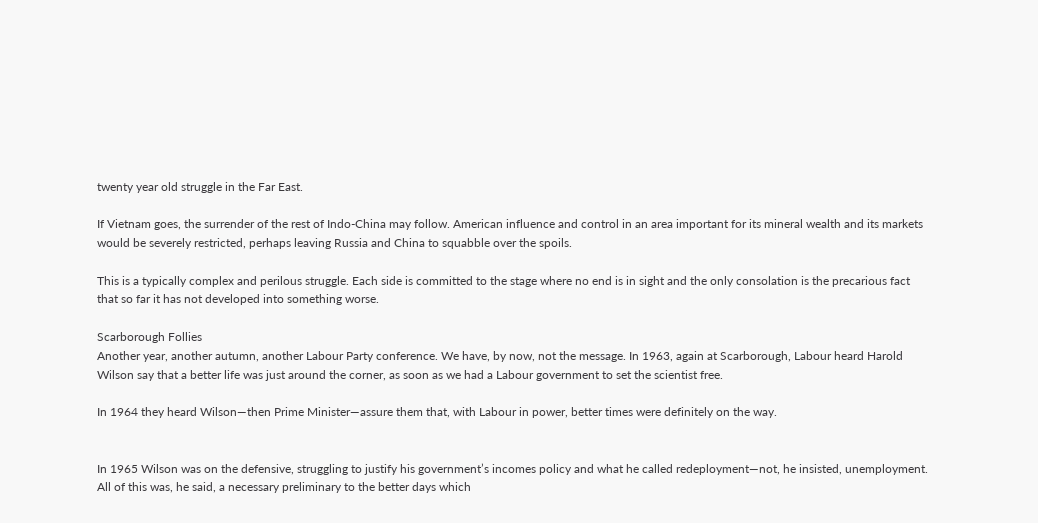twenty year old struggle in the Far East.

If Vietnam goes, the surrender of the rest of Indo-China may follow. American influence and control in an area important for its mineral wealth and its markets would be severely restricted, perhaps leaving Russia and China to squabble over the spoils.

This is a typically complex and perilous struggle. Each side is committed to the stage where no end is in sight and the only consolation is the precarious fact that so far it has not developed into something worse.

Scarborough Follies
Another year, another autumn, another Labour Party conference. We have, by now, not the message. In 1963, again at Scarborough, Labour heard Harold Wilson say that a better life was just around the corner, as soon as we had a Labour government to set the scientist free.

In 1964 they heard Wilson—then Prime Minister—assure them that, with Labour in power, better times were definitely on the way.


In 1965 Wilson was on the defensive, struggling to justify his government’s incomes policy and what he called redeployment—not, he insisted, unemployment. All of this was, he said, a necessary preliminary to the better days which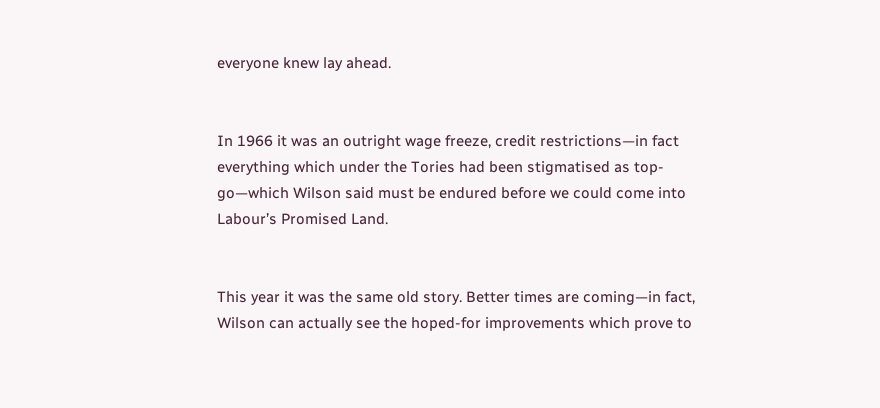everyone knew lay ahead.


In 1966 it was an outright wage freeze, credit restrictions—in fact everything which under the Tories had been stigmatised as top-go—which Wilson said must be endured before we could come into Labour’s Promised Land.


This year it was the same old story. Better times are coming—in fact, Wilson can actually see the hoped-for improvements which prove to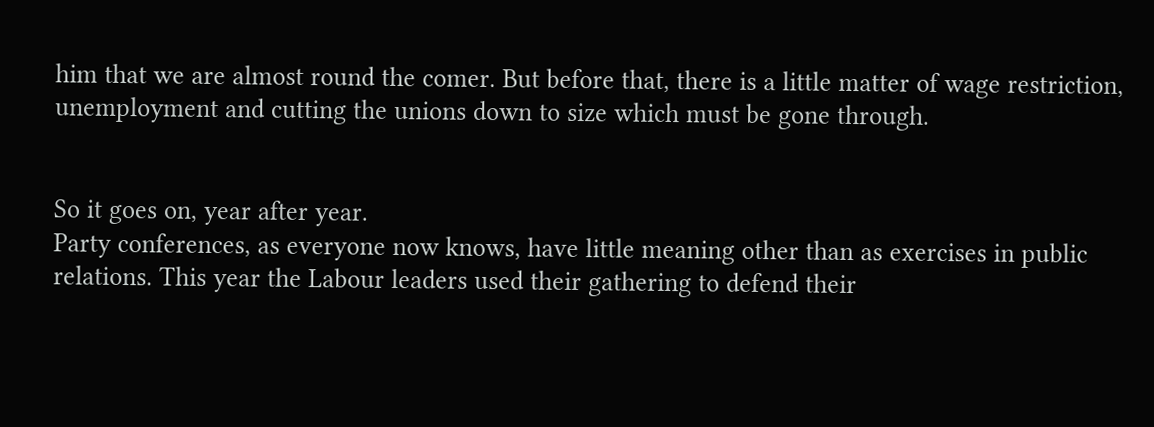him that we are almost round the comer. But before that, there is a little matter of wage restriction, unemployment and cutting the unions down to size which must be gone through.


So it goes on, year after year.
Party conferences, as everyone now knows, have little meaning other than as exercises in public relations. This year the Labour leaders used their gathering to defend their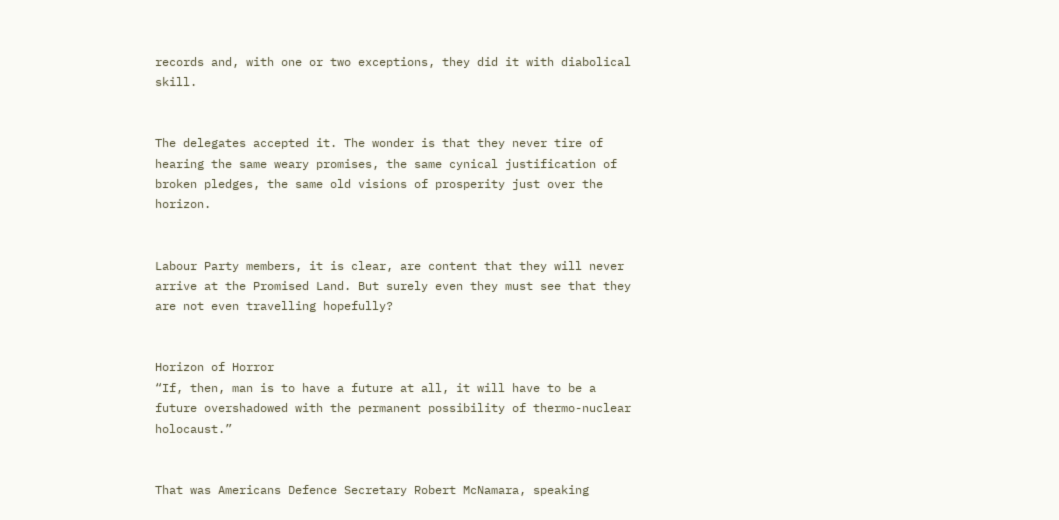records and, with one or two exceptions, they did it with diabolical skill.


The delegates accepted it. The wonder is that they never tire of hearing the same weary promises, the same cynical justification of broken pledges, the same old visions of prosperity just over the horizon.


Labour Party members, it is clear, are content that they will never arrive at the Promised Land. But surely even they must see that they are not even travelling hopefully?


Horizon of Horror
“If, then, man is to have a future at all, it will have to be a future overshadowed with the permanent possibility of thermo-nuclear holocaust.”


That was Americans Defence Secretary Robert McNamara, speaking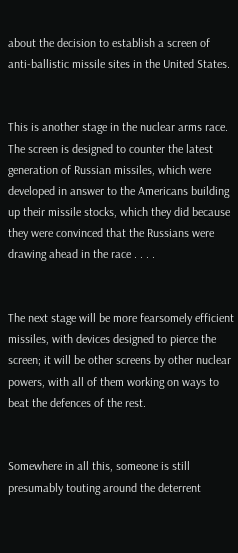about the decision to establish a screen of anti-ballistic missile sites in the United States.


This is another stage in the nuclear arms race. The screen is designed to counter the latest generation of Russian missiles, which were developed in answer to the Americans building up their missile stocks, which they did because they were convinced that the Russians were drawing ahead in the race . . . .


The next stage will be more fearsomely efficient missiles, with devices designed to pierce the screen; it will be other screens by other nuclear powers, with all of them working on ways to beat the defences of the rest.


Somewhere in all this, someone is still presumably touting around the deterrent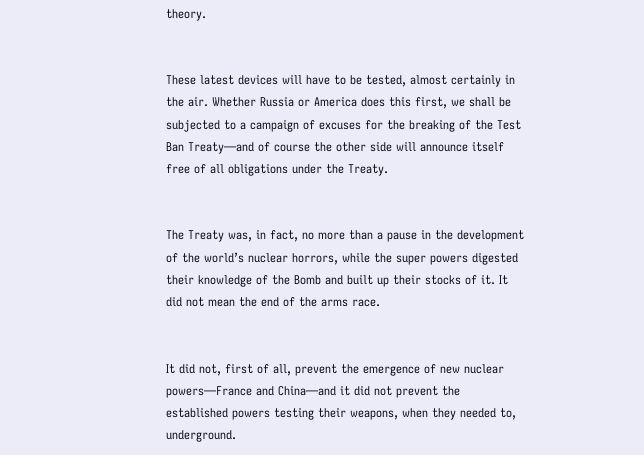theory.


These latest devices will have to be tested, almost certainly in the air. Whether Russia or America does this first, we shall be subjected to a campaign of excuses for the breaking of the Test Ban Treaty—and of course the other side will announce itself free of all obligations under the Treaty.


The Treaty was, in fact, no more than a pause in the development of the world’s nuclear horrors, while the super powers digested their knowledge of the Bomb and built up their stocks of it. It did not mean the end of the arms race.


It did not, first of all, prevent the emergence of new nuclear powers—France and China—and it did not prevent the established powers testing their weapons, when they needed to, underground.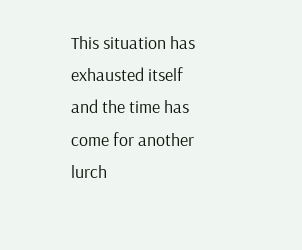This situation has exhausted itself and the time has come for another lurch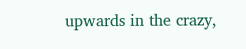upwards in the crazy,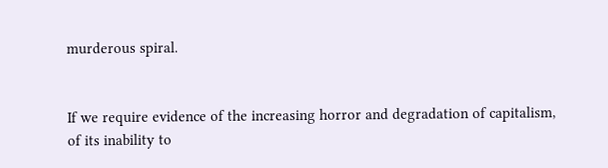murderous spiral.


If we require evidence of the increasing horror and degradation of capitalism, of its inability to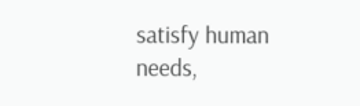satisfy human needs,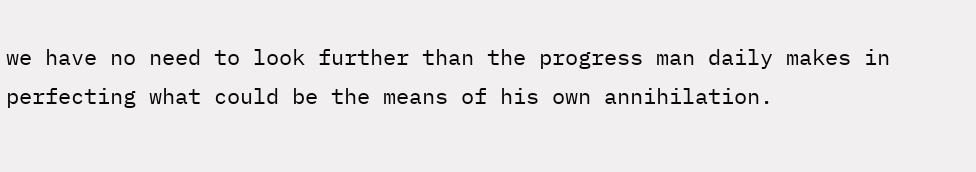we have no need to look further than the progress man daily makes in perfecting what could be the means of his own annihilation.